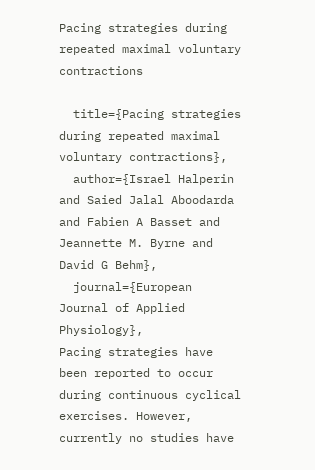Pacing strategies during repeated maximal voluntary contractions

  title={Pacing strategies during repeated maximal voluntary contractions},
  author={Israel Halperin and Saied Jalal Aboodarda and Fabien A Basset and Jeannette M. Byrne and David G Behm},
  journal={European Journal of Applied Physiology},
Pacing strategies have been reported to occur during continuous cyclical exercises. However, currently no studies have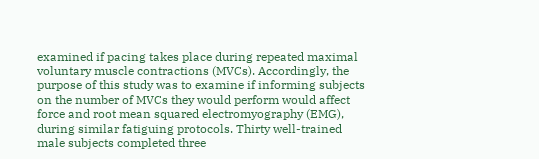examined if pacing takes place during repeated maximal voluntary muscle contractions (MVCs). Accordingly, the purpose of this study was to examine if informing subjects on the number of MVCs they would perform would affect force and root mean squared electromyography (EMG), during similar fatiguing protocols. Thirty well-trained male subjects completed three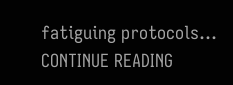fatiguing protocols… CONTINUE READING